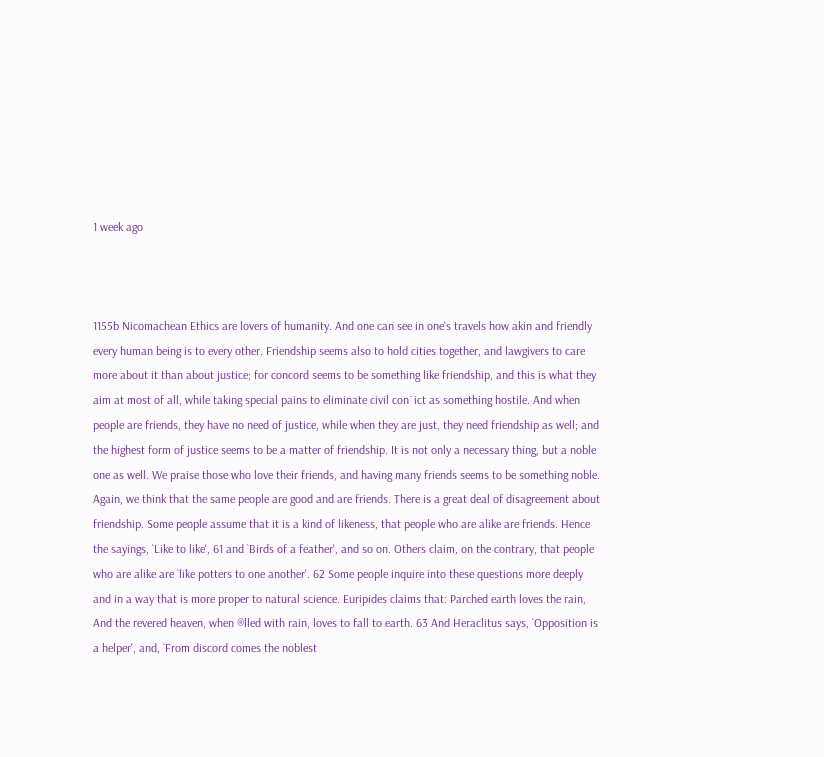1 week ago



1155b Nicomachean Ethics are lovers of humanity. And one can see in one's travels how akin and friendly every human being is to every other. Friendship seems also to hold cities together, and lawgivers to care more about it than about justice; for concord seems to be something like friendship, and this is what they aim at most of all, while taking special pains to eliminate civil con¯ict as something hostile. And when people are friends, they have no need of justice, while when they are just, they need friendship as well; and the highest form of justice seems to be a matter of friendship. It is not only a necessary thing, but a noble one as well. We praise those who love their friends, and having many friends seems to be something noble. Again, we think that the same people are good and are friends. There is a great deal of disagreement about friendship. Some people assume that it is a kind of likeness, that people who are alike are friends. Hence the sayings, `Like to like', 61 and `Birds of a feather', and so on. Others claim, on the contrary, that people who are alike are `like potters to one another'. 62 Some people inquire into these questions more deeply and in a way that is more proper to natural science. Euripides claims that: Parched earth loves the rain, And the revered heaven, when ®lled with rain, loves to fall to earth. 63 And Heraclitus says, `Opposition is a helper', and, `From discord comes the noblest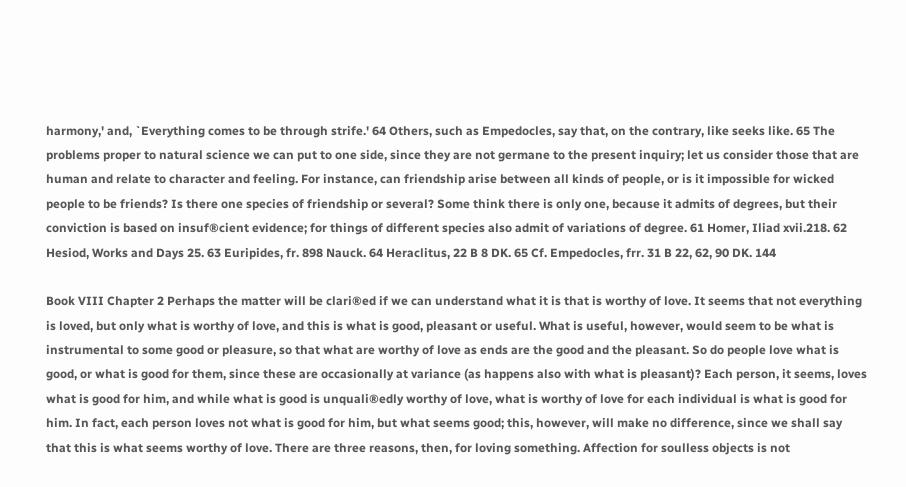harmony,' and, `Everything comes to be through strife.' 64 Others, such as Empedocles, say that, on the contrary, like seeks like. 65 The problems proper to natural science we can put to one side, since they are not germane to the present inquiry; let us consider those that are human and relate to character and feeling. For instance, can friendship arise between all kinds of people, or is it impossible for wicked people to be friends? Is there one species of friendship or several? Some think there is only one, because it admits of degrees, but their conviction is based on insuf®cient evidence; for things of different species also admit of variations of degree. 61 Homer, Iliad xvii.218. 62 Hesiod, Works and Days 25. 63 Euripides, fr. 898 Nauck. 64 Heraclitus, 22 B 8 DK. 65 Cf. Empedocles, frr. 31 B 22, 62, 90 DK. 144

Book VIII Chapter 2 Perhaps the matter will be clari®ed if we can understand what it is that is worthy of love. It seems that not everything is loved, but only what is worthy of love, and this is what is good, pleasant or useful. What is useful, however, would seem to be what is instrumental to some good or pleasure, so that what are worthy of love as ends are the good and the pleasant. So do people love what is good, or what is good for them, since these are occasionally at variance (as happens also with what is pleasant)? Each person, it seems, loves what is good for him, and while what is good is unquali®edly worthy of love, what is worthy of love for each individual is what is good for him. In fact, each person loves not what is good for him, but what seems good; this, however, will make no difference, since we shall say that this is what seems worthy of love. There are three reasons, then, for loving something. Affection for soulless objects is not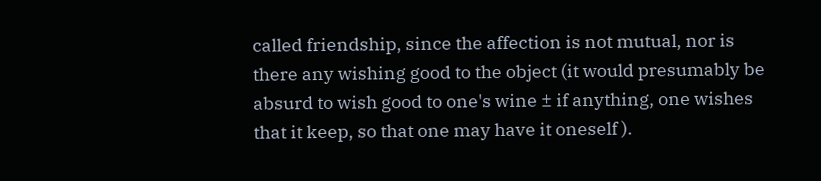called friendship, since the affection is not mutual, nor is there any wishing good to the object (it would presumably be absurd to wish good to one's wine ± if anything, one wishes that it keep, so that one may have it oneself ).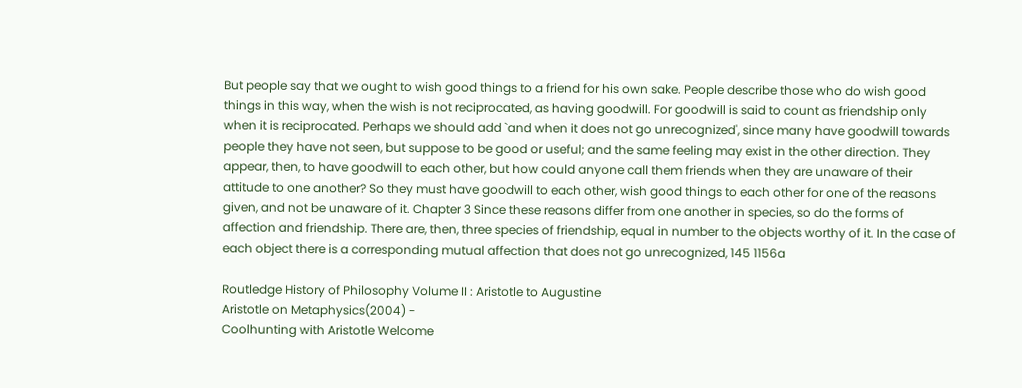But people say that we ought to wish good things to a friend for his own sake. People describe those who do wish good things in this way, when the wish is not reciprocated, as having goodwill. For goodwill is said to count as friendship only when it is reciprocated. Perhaps we should add `and when it does not go unrecognized', since many have goodwill towards people they have not seen, but suppose to be good or useful; and the same feeling may exist in the other direction. They appear, then, to have goodwill to each other, but how could anyone call them friends when they are unaware of their attitude to one another? So they must have goodwill to each other, wish good things to each other for one of the reasons given, and not be unaware of it. Chapter 3 Since these reasons differ from one another in species, so do the forms of affection and friendship. There are, then, three species of friendship, equal in number to the objects worthy of it. In the case of each object there is a corresponding mutual affection that does not go unrecognized, 145 1156a

Routledge History of Philosophy Volume II : Aristotle to Augustine
Aristotle on Metaphysics(2004) -
Coolhunting with Aristotle Welcome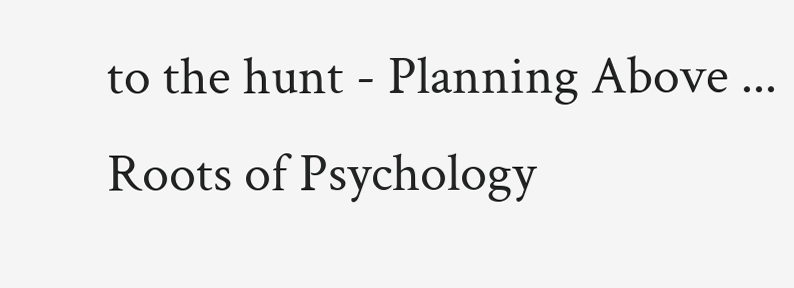to the hunt - Planning Above ...
Roots of Psychology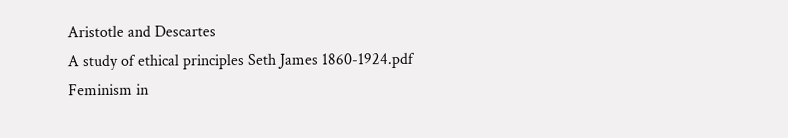Aristotle and Descartes
A study of ethical principles Seth James 1860-1924.pdf
Feminism in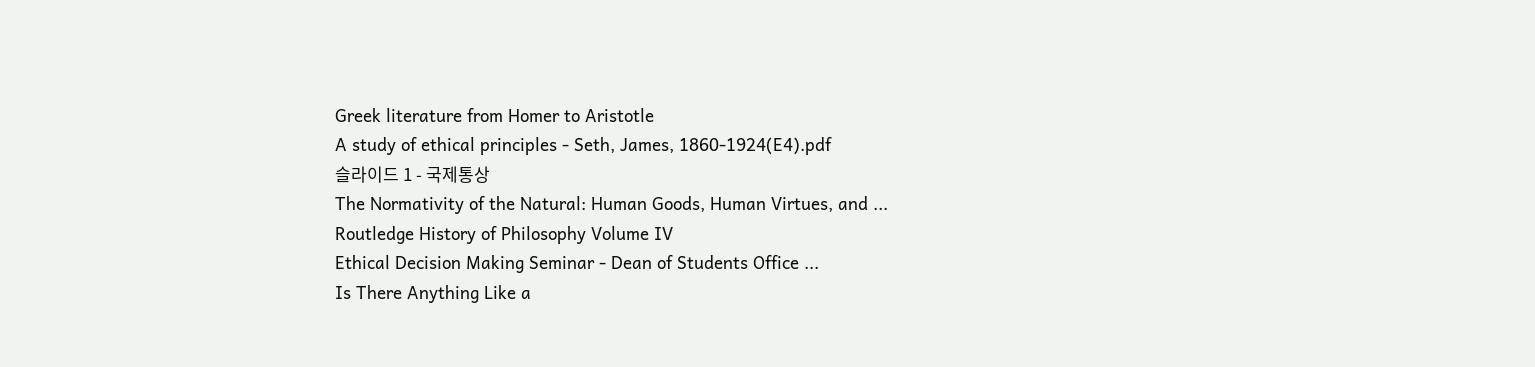Greek literature from Homer to Aristotle
A study of ethical principles - Seth, James, 1860-1924(E4).pdf
슬라이드 1 - 국제통상
The Normativity of the Natural: Human Goods, Human Virtues, and ...
Routledge History of Philosophy Volume IV
Ethical Decision Making Seminar - Dean of Students Office ...
Is There Anything Like a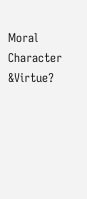Moral Character &Virtue?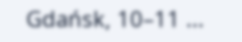Gdańsk, 10–11 ...